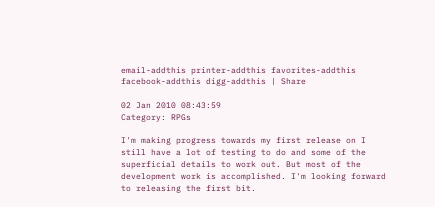email-addthis printer-addthis favorites-addthis facebook-addthis digg-addthis | Share

02 Jan 2010 08:43:59
Category: RPGs

I'm making progress towards my first release on I still have a lot of testing to do and some of the superficial details to work out. But most of the development work is accomplished. I'm looking forward to releasing the first bit.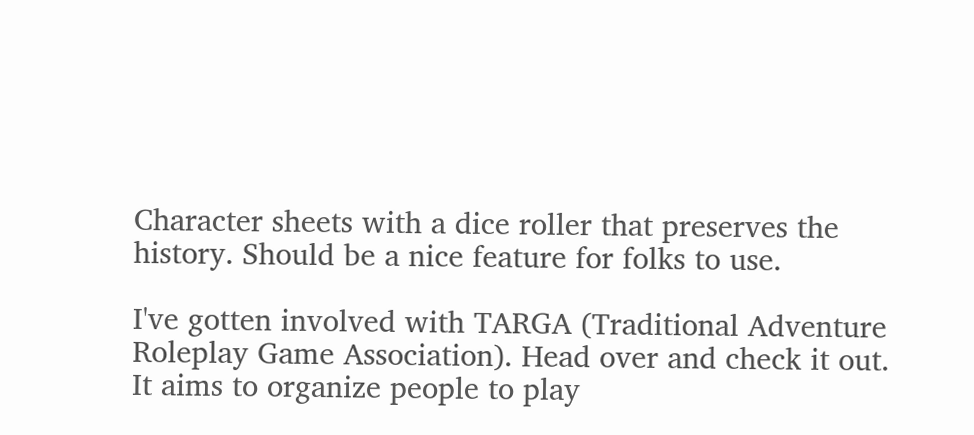Character sheets with a dice roller that preserves the history. Should be a nice feature for folks to use.

I've gotten involved with TARGA (Traditional Adventure Roleplay Game Association). Head over and check it out. It aims to organize people to play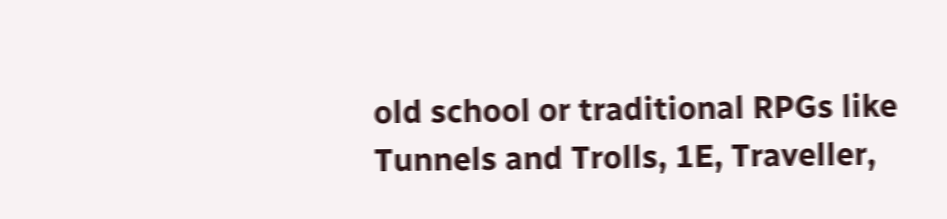old school or traditional RPGs like Tunnels and Trolls, 1E, Traveller,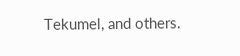Tekumel, and others.